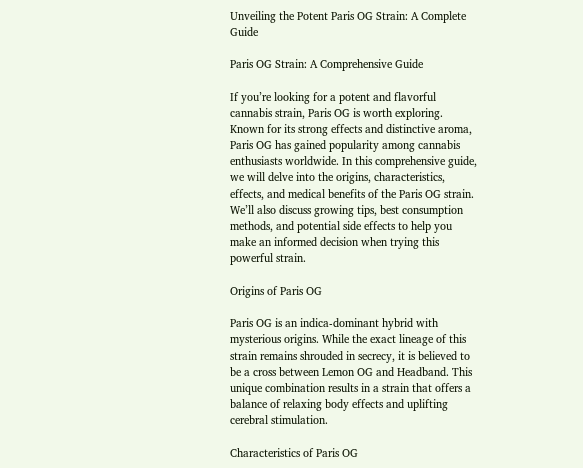Unveiling the Potent Paris OG Strain: A Complete Guide

Paris OG Strain: A Comprehensive Guide

If you’re looking for a potent and flavorful cannabis strain, Paris OG is worth exploring. Known for its strong effects and distinctive aroma, Paris OG has gained popularity among cannabis enthusiasts worldwide. In this comprehensive guide, we will delve into the origins, characteristics, effects, and medical benefits of the Paris OG strain. We’ll also discuss growing tips, best consumption methods, and potential side effects to help you make an informed decision when trying this powerful strain.

Origins of Paris OG

Paris OG is an indica-dominant hybrid with mysterious origins. While the exact lineage of this strain remains shrouded in secrecy, it is believed to be a cross between Lemon OG and Headband. This unique combination results in a strain that offers a balance of relaxing body effects and uplifting cerebral stimulation.

Characteristics of Paris OG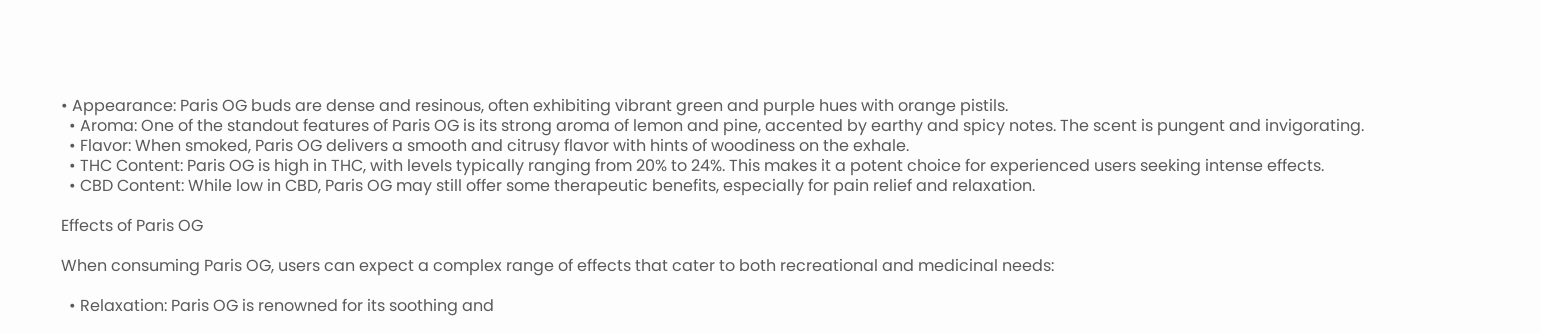• Appearance: Paris OG buds are dense and resinous, often exhibiting vibrant green and purple hues with orange pistils.
  • Aroma: One of the standout features of Paris OG is its strong aroma of lemon and pine, accented by earthy and spicy notes. The scent is pungent and invigorating.
  • Flavor: When smoked, Paris OG delivers a smooth and citrusy flavor with hints of woodiness on the exhale.
  • THC Content: Paris OG is high in THC, with levels typically ranging from 20% to 24%. This makes it a potent choice for experienced users seeking intense effects.
  • CBD Content: While low in CBD, Paris OG may still offer some therapeutic benefits, especially for pain relief and relaxation.

Effects of Paris OG

When consuming Paris OG, users can expect a complex range of effects that cater to both recreational and medicinal needs:

  • Relaxation: Paris OG is renowned for its soothing and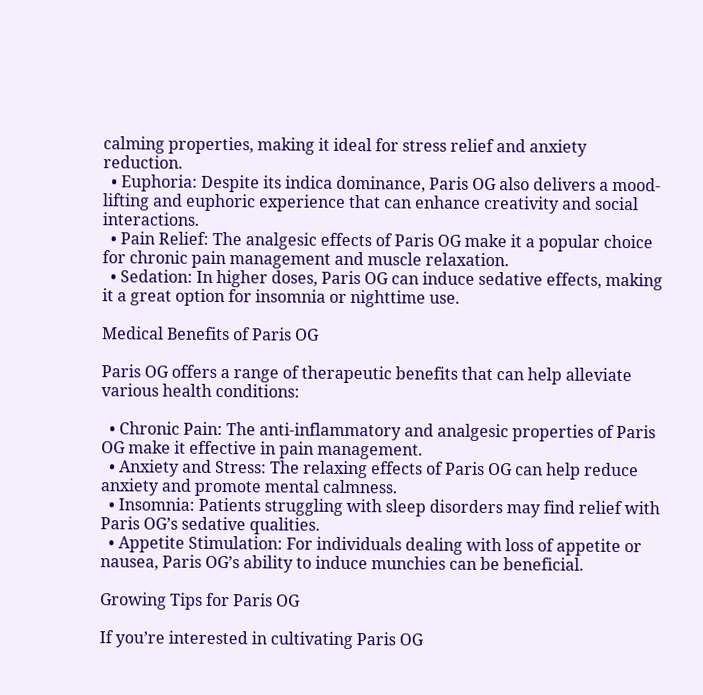calming properties, making it ideal for stress relief and anxiety reduction.
  • Euphoria: Despite its indica dominance, Paris OG also delivers a mood-lifting and euphoric experience that can enhance creativity and social interactions.
  • Pain Relief: The analgesic effects of Paris OG make it a popular choice for chronic pain management and muscle relaxation.
  • Sedation: In higher doses, Paris OG can induce sedative effects, making it a great option for insomnia or nighttime use.

Medical Benefits of Paris OG

Paris OG offers a range of therapeutic benefits that can help alleviate various health conditions:

  • Chronic Pain: The anti-inflammatory and analgesic properties of Paris OG make it effective in pain management.
  • Anxiety and Stress: The relaxing effects of Paris OG can help reduce anxiety and promote mental calmness.
  • Insomnia: Patients struggling with sleep disorders may find relief with Paris OG’s sedative qualities.
  • Appetite Stimulation: For individuals dealing with loss of appetite or nausea, Paris OG’s ability to induce munchies can be beneficial.

Growing Tips for Paris OG

If you’re interested in cultivating Paris OG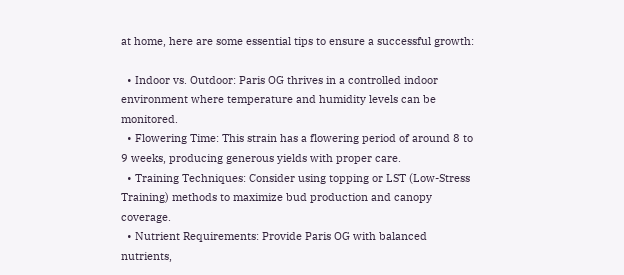at home, here are some essential tips to ensure a successful growth:

  • Indoor vs. Outdoor: Paris OG thrives in a controlled indoor environment where temperature and humidity levels can be monitored.
  • Flowering Time: This strain has a flowering period of around 8 to 9 weeks, producing generous yields with proper care.
  • Training Techniques: Consider using topping or LST (Low-Stress Training) methods to maximize bud production and canopy coverage.
  • Nutrient Requirements: Provide Paris OG with balanced nutrients,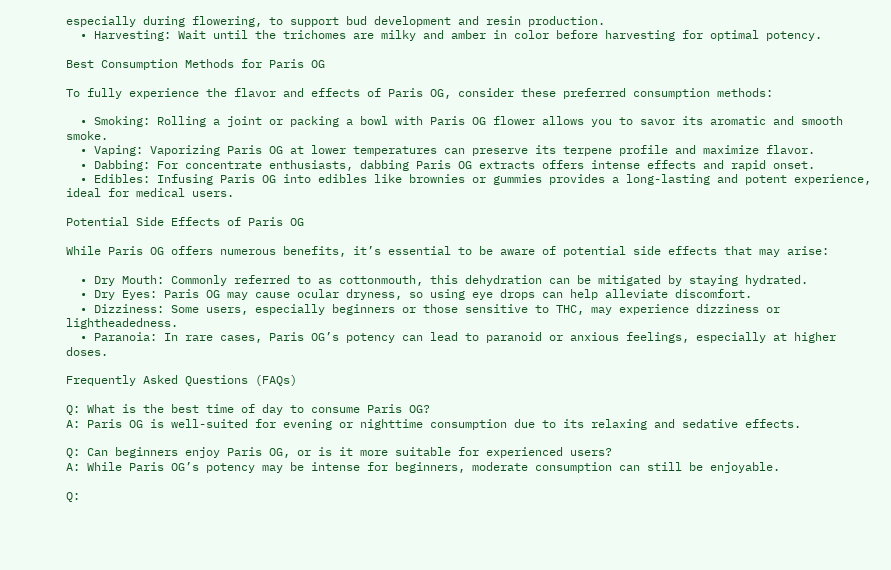especially during flowering, to support bud development and resin production.
  • Harvesting: Wait until the trichomes are milky and amber in color before harvesting for optimal potency.

Best Consumption Methods for Paris OG

To fully experience the flavor and effects of Paris OG, consider these preferred consumption methods:

  • Smoking: Rolling a joint or packing a bowl with Paris OG flower allows you to savor its aromatic and smooth smoke.
  • Vaping: Vaporizing Paris OG at lower temperatures can preserve its terpene profile and maximize flavor.
  • Dabbing: For concentrate enthusiasts, dabbing Paris OG extracts offers intense effects and rapid onset.
  • Edibles: Infusing Paris OG into edibles like brownies or gummies provides a long-lasting and potent experience, ideal for medical users.

Potential Side Effects of Paris OG

While Paris OG offers numerous benefits, it’s essential to be aware of potential side effects that may arise:

  • Dry Mouth: Commonly referred to as cottonmouth, this dehydration can be mitigated by staying hydrated.
  • Dry Eyes: Paris OG may cause ocular dryness, so using eye drops can help alleviate discomfort.
  • Dizziness: Some users, especially beginners or those sensitive to THC, may experience dizziness or lightheadedness.
  • Paranoia: In rare cases, Paris OG’s potency can lead to paranoid or anxious feelings, especially at higher doses.

Frequently Asked Questions (FAQs)

Q: What is the best time of day to consume Paris OG?
A: Paris OG is well-suited for evening or nighttime consumption due to its relaxing and sedative effects.

Q: Can beginners enjoy Paris OG, or is it more suitable for experienced users?
A: While Paris OG’s potency may be intense for beginners, moderate consumption can still be enjoyable.

Q: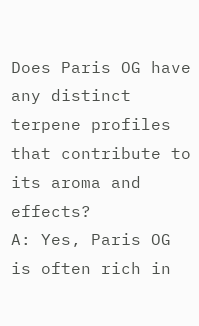Does Paris OG have any distinct terpene profiles that contribute to its aroma and effects?
A: Yes, Paris OG is often rich in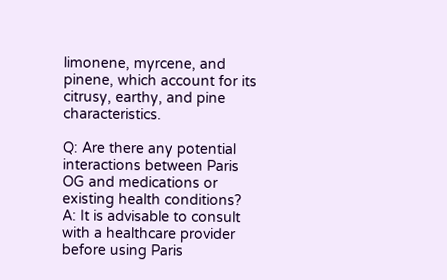limonene, myrcene, and pinene, which account for its citrusy, earthy, and pine characteristics.

Q: Are there any potential interactions between Paris OG and medications or existing health conditions?
A: It is advisable to consult with a healthcare provider before using Paris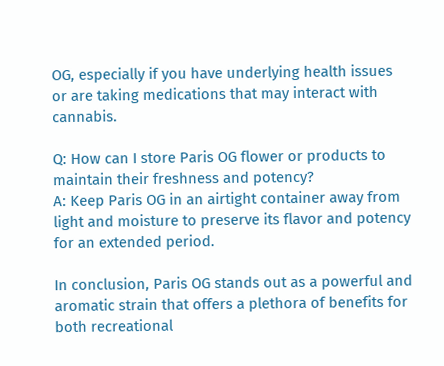OG, especially if you have underlying health issues or are taking medications that may interact with cannabis.

Q: How can I store Paris OG flower or products to maintain their freshness and potency?
A: Keep Paris OG in an airtight container away from light and moisture to preserve its flavor and potency for an extended period.

In conclusion, Paris OG stands out as a powerful and aromatic strain that offers a plethora of benefits for both recreational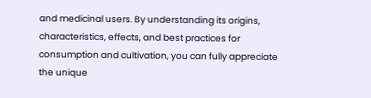and medicinal users. By understanding its origins, characteristics, effects, and best practices for consumption and cultivation, you can fully appreciate the unique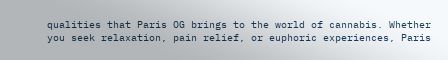qualities that Paris OG brings to the world of cannabis. Whether you seek relaxation, pain relief, or euphoric experiences, Paris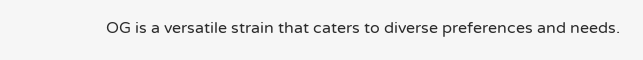OG is a versatile strain that caters to diverse preferences and needs.